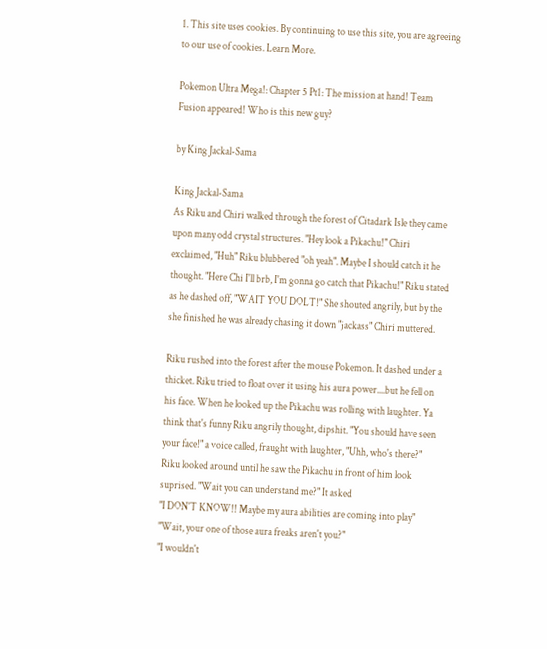1. This site uses cookies. By continuing to use this site, you are agreeing to our use of cookies. Learn More.

Pokemon Ultra Mega!: Chapter 5 Pt1: The mission at hand! Team Fusion appeared! Who is this new guy?

by King Jackal-Sama

King Jackal-Sama
As Riku and Chiri walked through the forest of Citadark Isle they came upon many odd crystal structures. "Hey look a Pikachu!" Chiri exclaimed, "Huh" Riku blubbered "oh yeah". Maybe I should catch it he thought. "Here Chi I'll brb, I'm gonna go catch that Pikachu!" Riku stated as he dashed off, "WAIT YOU DOLT!" She shouted angrily, but by the she finished he was already chasing it down "jackass" Chiri muttered.

Riku rushed into the forest after the mouse Pokemon. It dashed under a thicket. Riku tried to float over it using his aura power....but he fell on his face. When he looked up the Pikachu was rolling with laughter. Ya think that's funny Riku angrily thought, dipshit. "You should have seen your face!" a voice called, fraught with laughter, "Uhh, who's there?" Riku looked around until he saw the Pikachu in front of him look suprised. "Wait you can understand me?" It asked
"I DON'T KNOW!! Maybe my aura abilities are coming into play"
"Wait, your one of those aura freaks aren't you?"
"I wouldn't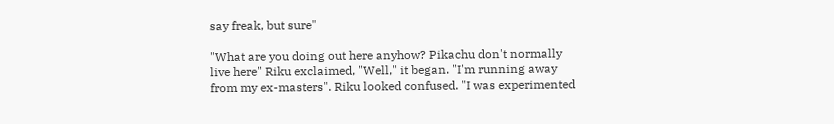say freak, but sure"

"What are you doing out here anyhow? Pikachu don't normally live here" Riku exclaimed, "Well," it began. "I'm running away from my ex-masters". Riku looked confused. "I was experimented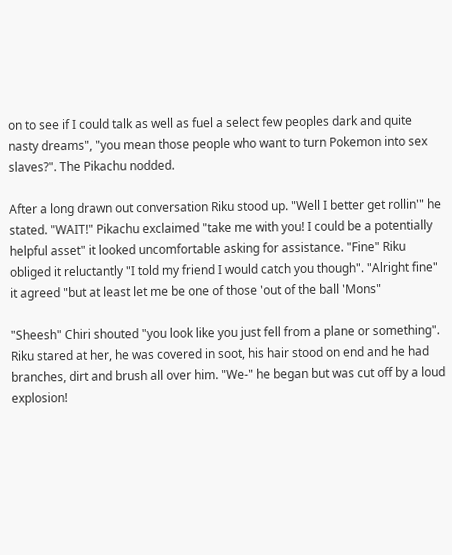on to see if I could talk as well as fuel a select few peoples dark and quite nasty dreams", "you mean those people who want to turn Pokemon into sex slaves?". The Pikachu nodded.

After a long drawn out conversation Riku stood up. "Well I better get rollin'" he stated. "WAIT!" Pikachu exclaimed "take me with you! I could be a potentially helpful asset" it looked uncomfortable asking for assistance. "Fine" Riku obliged it reluctantly "I told my friend I would catch you though". "Alright fine" it agreed "but at least let me be one of those 'out of the ball 'Mons"

"Sheesh" Chiri shouted "you look like you just fell from a plane or something". Riku stared at her, he was covered in soot, his hair stood on end and he had branches, dirt and brush all over him. "We-" he began but was cut off by a loud explosion!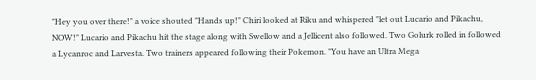"Hey you over there!" a voice shouted "Hands up!" Chiri looked at Riku and whispered "let out Lucario and Pikachu, NOW!" Lucario and Pikachu hit the stage along with Swellow and a Jellicent also followed. Two Golurk rolled in followed a Lycanroc and Larvesta. Two trainers appeared following their Pokemon. "You have an Ultra Mega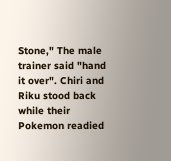Stone," The male trainer said "hand it over". Chiri and Riku stood back while their Pokemon readied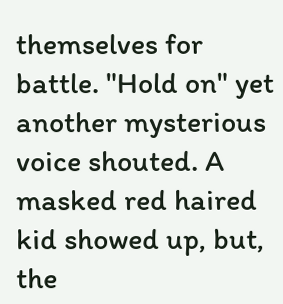themselves for battle. "Hold on" yet another mysterious voice shouted. A masked red haired kid showed up, but, the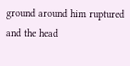ground around him ruptured and the head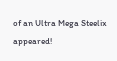of an Ultra Mega Steelix appeared!